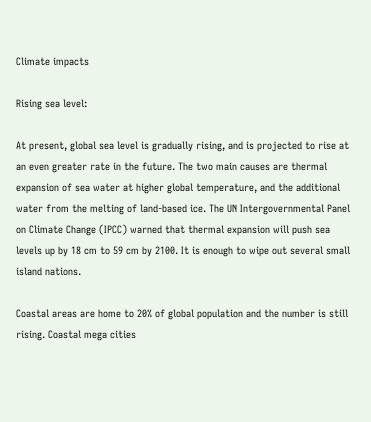Climate impacts

Rising sea level:

At present, global sea level is gradually rising, and is projected to rise at an even greater rate in the future. The two main causes are thermal expansion of sea water at higher global temperature, and the additional water from the melting of land-based ice. The UN Intergovernmental Panel on Climate Change (IPCC) warned that thermal expansion will push sea levels up by 18 cm to 59 cm by 2100. It is enough to wipe out several small island nations.

Coastal areas are home to 20% of global population and the number is still rising. Coastal mega cities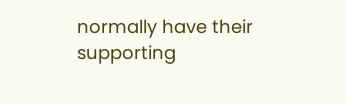normally have their supporting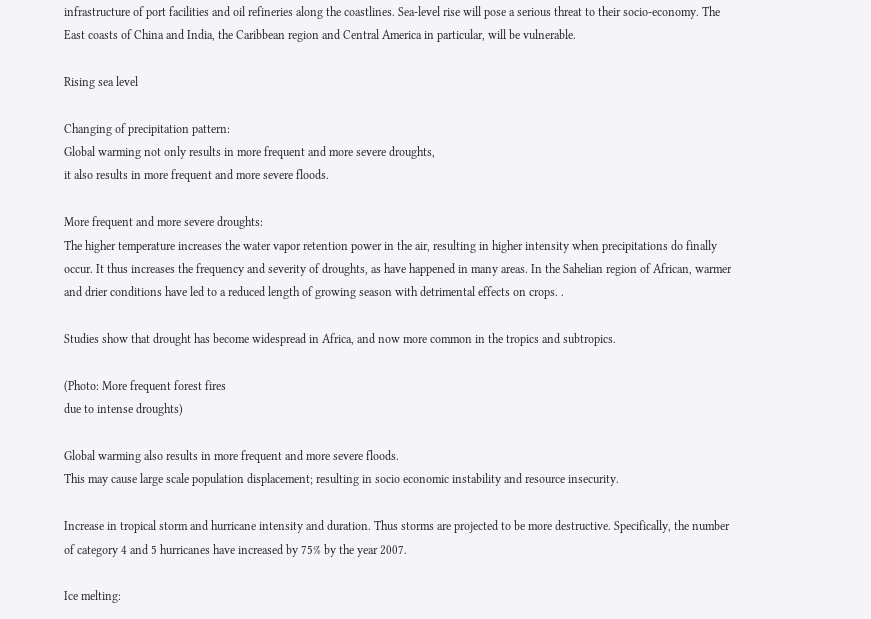infrastructure of port facilities and oil refineries along the coastlines. Sea-level rise will pose a serious threat to their socio-economy. The East coasts of China and India, the Caribbean region and Central America in particular, will be vulnerable.

Rising sea level

Changing of precipitation pattern:
Global warming not only results in more frequent and more severe droughts,
it also results in more frequent and more severe floods.

More frequent and more severe droughts:
The higher temperature increases the water vapor retention power in the air, resulting in higher intensity when precipitations do finally occur. It thus increases the frequency and severity of droughts, as have happened in many areas. In the Sahelian region of African, warmer and drier conditions have led to a reduced length of growing season with detrimental effects on crops. .

Studies show that drought has become widespread in Africa, and now more common in the tropics and subtropics.

(Photo: More frequent forest fires
due to intense droughts)

Global warming also results in more frequent and more severe floods.
This may cause large scale population displacement; resulting in socio economic instability and resource insecurity.

Increase in tropical storm and hurricane intensity and duration. Thus storms are projected to be more destructive. Specifically, the number of category 4 and 5 hurricanes have increased by 75% by the year 2007.

Ice melting: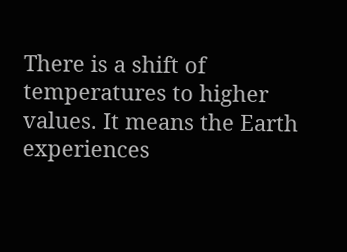There is a shift of temperatures to higher values. It means the Earth experiences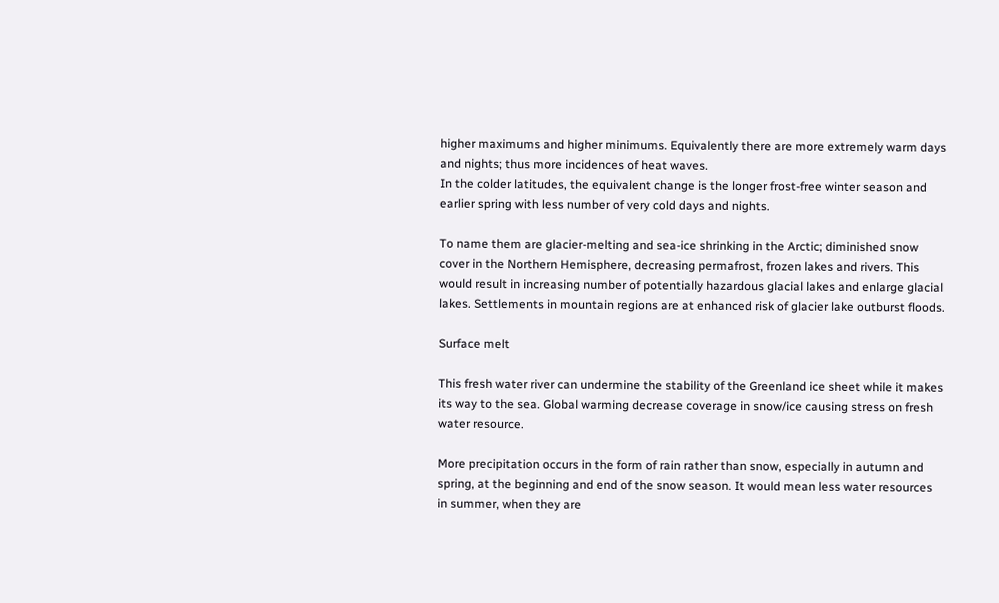higher maximums and higher minimums. Equivalently there are more extremely warm days and nights; thus more incidences of heat waves.
In the colder latitudes, the equivalent change is the longer frost-free winter season and earlier spring with less number of very cold days and nights.

To name them are glacier-melting and sea-ice shrinking in the Arctic; diminished snow cover in the Northern Hemisphere, decreasing permafrost, frozen lakes and rivers. This would result in increasing number of potentially hazardous glacial lakes and enlarge glacial lakes. Settlements in mountain regions are at enhanced risk of glacier lake outburst floods.

Surface melt

This fresh water river can undermine the stability of the Greenland ice sheet while it makes its way to the sea. Global warming decrease coverage in snow/ice causing stress on fresh water resource.

More precipitation occurs in the form of rain rather than snow, especially in autumn and spring, at the beginning and end of the snow season. It would mean less water resources in summer, when they are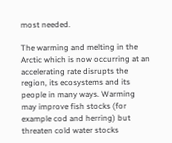most needed.

The warming and melting in the Arctic which is now occurring at an accelerating rate disrupts the region, its ecosystems and its people in many ways. Warming may improve fish stocks (for example cod and herring) but threaten cold water stocks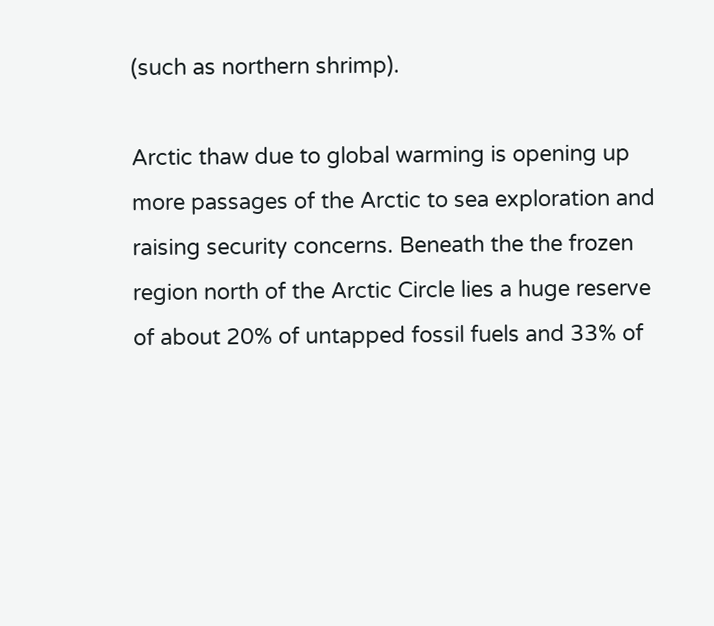(such as northern shrimp).

Arctic thaw due to global warming is opening up more passages of the Arctic to sea exploration and raising security concerns. Beneath the the frozen region north of the Arctic Circle lies a huge reserve of about 20% of untapped fossil fuels and 33% of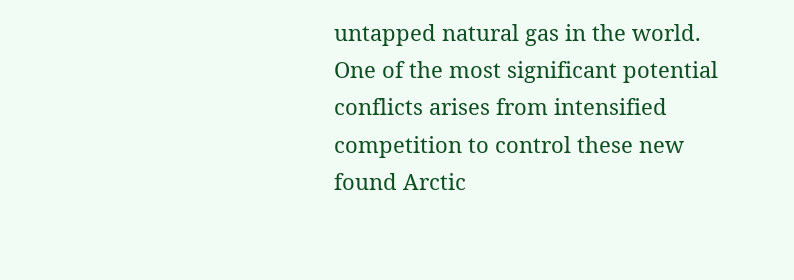untapped natural gas in the world. One of the most significant potential conflicts arises from intensified competition to control these new found Arctic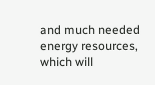and much needed energy resources, which will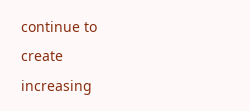continue to create increasing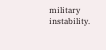military instability.